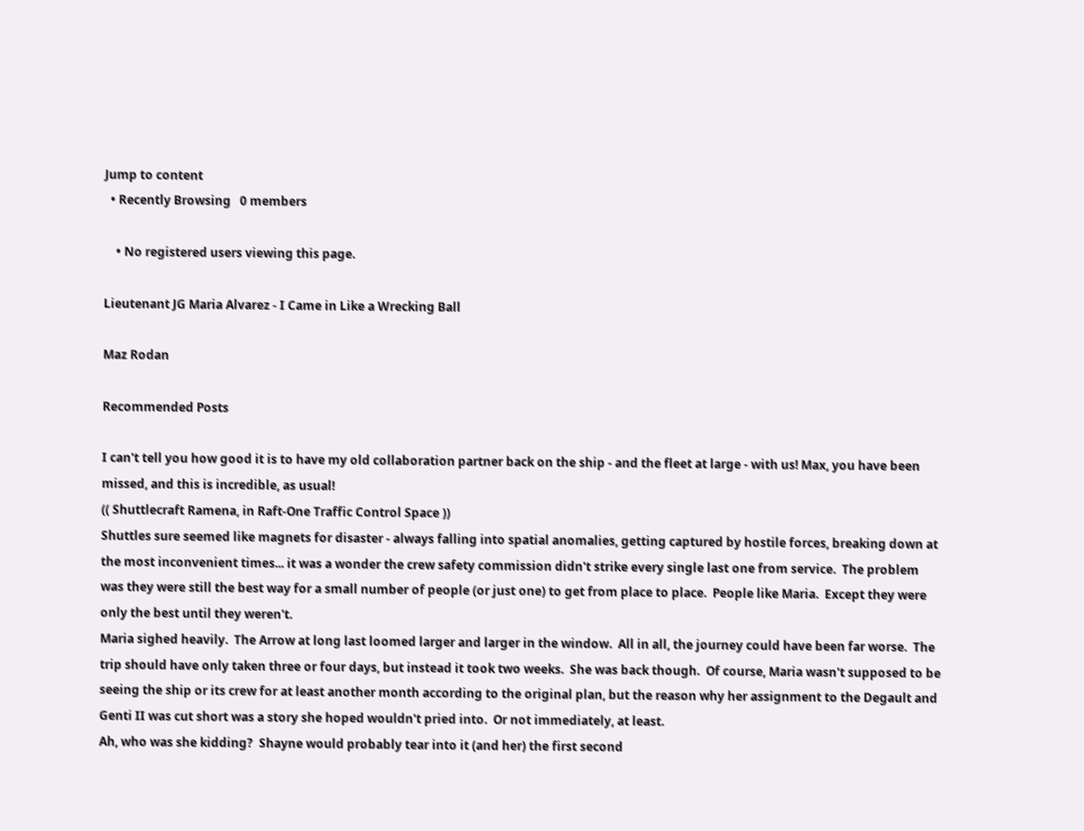Jump to content
  • Recently Browsing   0 members

    • No registered users viewing this page.

Lieutenant JG Maria Alvarez - I Came in Like a Wrecking Ball

Maz Rodan

Recommended Posts

I can't tell you how good it is to have my old collaboration partner back on the ship - and the fleet at large - with us! Max, you have been missed, and this is incredible, as usual!
(( Shuttlecraft Ramena, in Raft-One Traffic Control Space ))
Shuttles sure seemed like magnets for disaster - always falling into spatial anomalies, getting captured by hostile forces, breaking down at the most inconvenient times... it was a wonder the crew safety commission didn't strike every single last one from service.  The problem was they were still the best way for a small number of people (or just one) to get from place to place.  People like Maria.  Except they were only the best until they weren't.
Maria sighed heavily.  The Arrow at long last loomed larger and larger in the window.  All in all, the journey could have been far worse.  The trip should have only taken three or four days, but instead it took two weeks.  She was back though.  Of course, Maria wasn't supposed to be seeing the ship or its crew for at least another month according to the original plan, but the reason why her assignment to the Degault and Genti II was cut short was a story she hoped wouldn't pried into.  Or not immediately, at least.
Ah, who was she kidding?  Shayne would probably tear into it (and her) the first second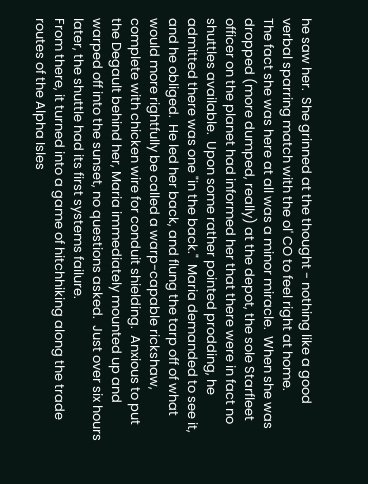he saw her.  She grinned at the thought - nothing like a good verbal sparring match with the ol' CO to feel right at home.
The fact she was here at all was a minor miracle.  When she was dropped (more dumped, really) at the depot, the sole Starfleet officer on the planet had informed her that there were in fact no shuttles available.  Upon some rather pointed prodding, he admitted there was one "in the back."  Maria demanded to see it, and he obliged.  He led her back, and flung the tarp off of what would more rightfully be called a warp-capable rickshaw, complete with chicken wire for conduit shielding.  Anxious to put the Degault behind her, Maria immediately mounted up and warped off into the sunset, no questions asked.  Just over six hours later, the shuttle had its first systems failure.
From there, it turned into a game of hitchhiking along the trade routes of the Alpha Isles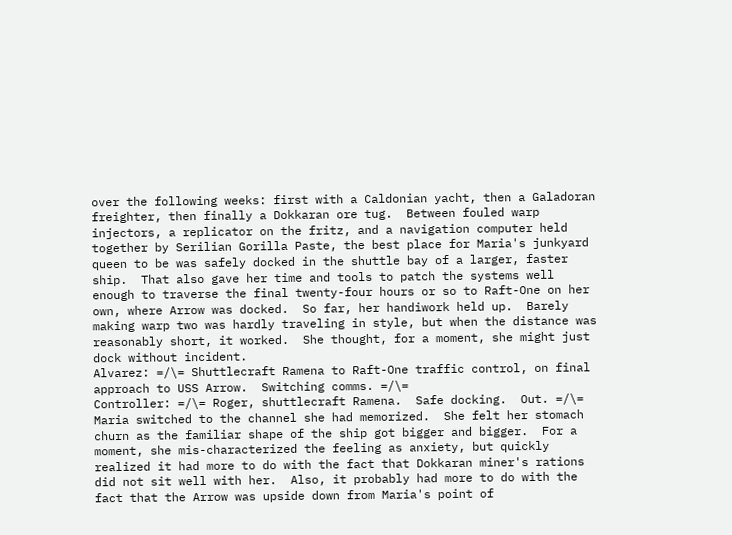over the following weeks: first with a Caldonian yacht, then a Galadoran freighter, then finally a Dokkaran ore tug.  Between fouled warp injectors, a replicator on the fritz, and a navigation computer held together by Serilian Gorilla Paste, the best place for Maria's junkyard queen to be was safely docked in the shuttle bay of a larger, faster ship.  That also gave her time and tools to patch the systems well enough to traverse the final twenty-four hours or so to Raft-One on her own, where Arrow was docked.  So far, her handiwork held up.  Barely making warp two was hardly traveling in style, but when the distance was reasonably short, it worked.  She thought, for a moment, she might just dock without incident.
Alvarez: =/\= Shuttlecraft Ramena to Raft-One traffic control, on final approach to USS Arrow.  Switching comms. =/\=
Controller: =/\= Roger, shuttlecraft Ramena.  Safe docking.  Out. =/\=
Maria switched to the channel she had memorized.  She felt her stomach churn as the familiar shape of the ship got bigger and bigger.  For a moment, she mis-characterized the feeling as anxiety, but quickly realized it had more to do with the fact that Dokkaran miner's rations did not sit well with her.  Also, it probably had more to do with the fact that the Arrow was upside down from Maria's point of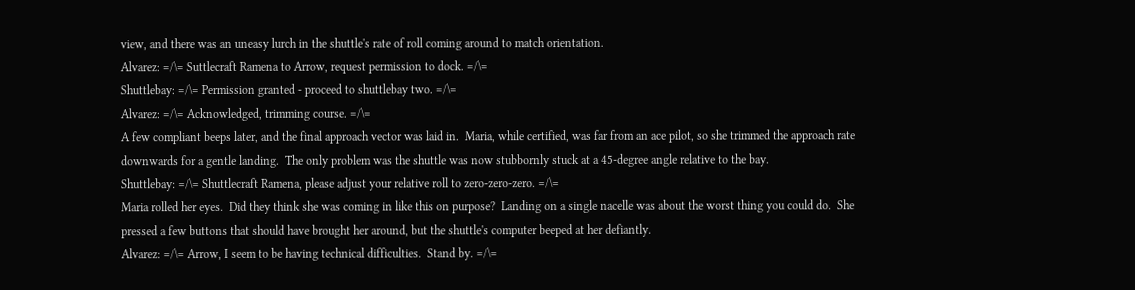view, and there was an uneasy lurch in the shuttle's rate of roll coming around to match orientation.
Alvarez: =/\= Suttlecraft Ramena to Arrow, request permission to dock. =/\=
Shuttlebay: =/\= Permission granted - proceed to shuttlebay two. =/\=
Alvarez: =/\= Acknowledged, trimming course. =/\=
A few compliant beeps later, and the final approach vector was laid in.  Maria, while certified, was far from an ace pilot, so she trimmed the approach rate downwards for a gentle landing.  The only problem was the shuttle was now stubbornly stuck at a 45-degree angle relative to the bay.
Shuttlebay: =/\= Shuttlecraft Ramena, please adjust your relative roll to zero-zero-zero. =/\=
Maria rolled her eyes.  Did they think she was coming in like this on purpose?  Landing on a single nacelle was about the worst thing you could do.  She pressed a few buttons that should have brought her around, but the shuttle's computer beeped at her defiantly.
Alvarez: =/\= Arrow, I seem to be having technical difficulties.  Stand by. =/\=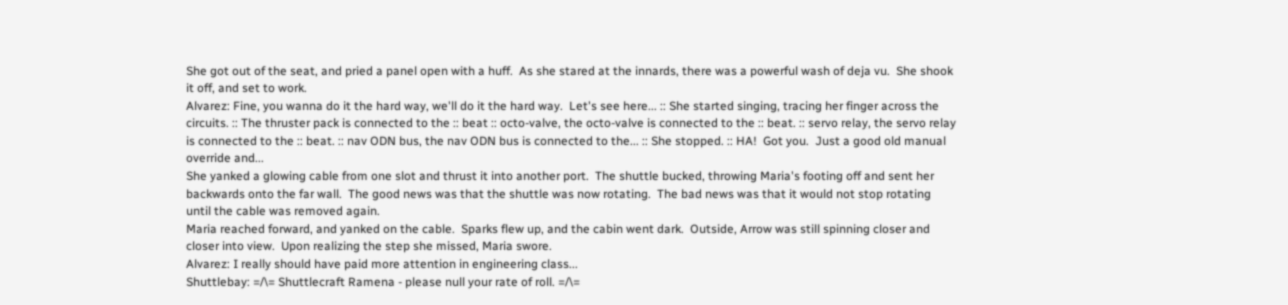She got out of the seat, and pried a panel open with a huff.  As she stared at the innards, there was a powerful wash of deja vu.  She shook it off, and set to work.
Alvarez: Fine, you wanna do it the hard way, we'll do it the hard way.  Let's see here... :: She started singing, tracing her finger across the circuits. :: The thruster pack is connected to the :: beat :: octo-valve, the octo-valve is connected to the :: beat. :: servo relay, the servo relay is connected to the :: beat. :: nav ODN bus, the nav ODN bus is connected to the... :: She stopped. :: HA!  Got you.  Just a good old manual override and...
She yanked a glowing cable from one slot and thrust it into another port.  The shuttle bucked, throwing Maria's footing off and sent her backwards onto the far wall.  The good news was that the shuttle was now rotating.  The bad news was that it would not stop rotating until the cable was removed again.
Maria reached forward, and yanked on the cable.  Sparks flew up, and the cabin went dark.  Outside, Arrow was still spinning closer and closer into view.  Upon realizing the step she missed, Maria swore.
Alvarez: I really should have paid more attention in engineering class...
Shuttlebay: =/\= Shuttlecraft Ramena - please null your rate of roll. =/\=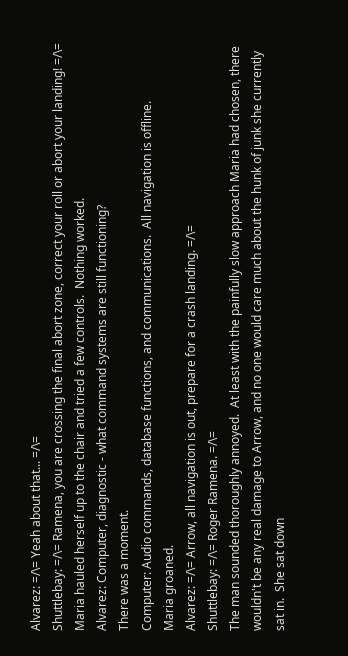Alvarez: =/\= Yeah about that... =/\=
Shuttlebay: =/\= Ramena, you are crossing the final abort zone, correct your roll or abort your landing! =/\=
Maria hauled herself up to the chair and tried a few controls.  Nothing worked.
Alvarez: Computer, diagnostic - what command systems are still functioning?
There was a moment.
Computer: Audio commands, database functions, and communications.  All navigation is offline.
Maria groaned.
Alvarez: =/\= Arrow, all navigation is out, prepare for a crash landing. =/\=
Shuttlebay: =/\= Roger Ramena. =/\=
The man sounded thoroughly annoyed.  At least with the painfully slow approach Maria had chosen, there wouldn't be any real damage to Arrow, and no one would care much about the hunk of junk she currently sat in.  She sat down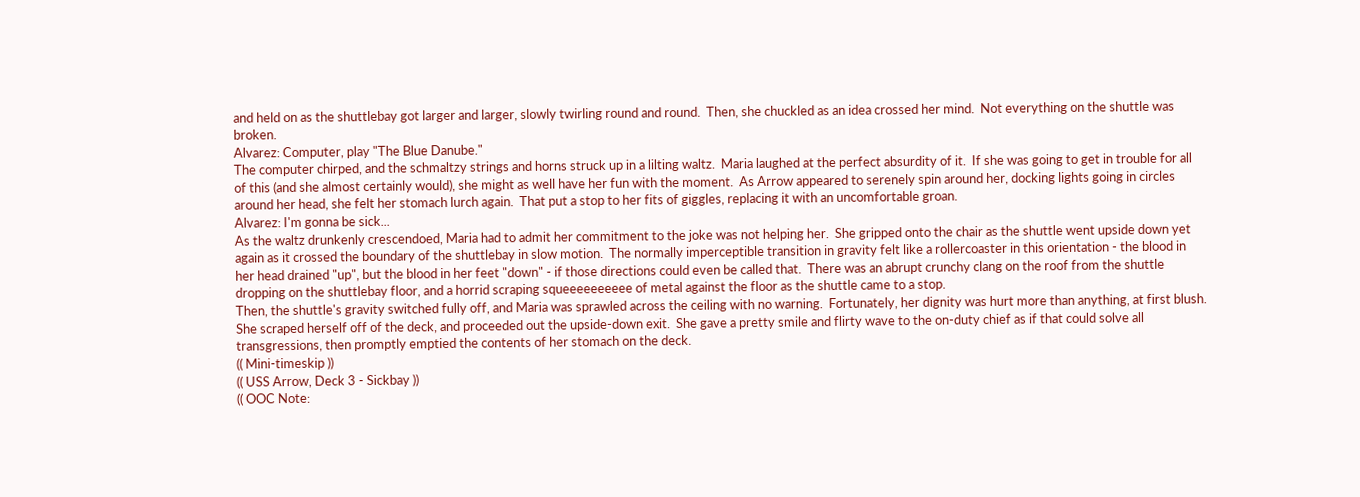and held on as the shuttlebay got larger and larger, slowly twirling round and round.  Then, she chuckled as an idea crossed her mind.  Not everything on the shuttle was broken.
Alvarez: Computer, play "The Blue Danube."
The computer chirped, and the schmaltzy strings and horns struck up in a lilting waltz.  Maria laughed at the perfect absurdity of it.  If she was going to get in trouble for all of this (and she almost certainly would), she might as well have her fun with the moment.  As Arrow appeared to serenely spin around her, docking lights going in circles around her head, she felt her stomach lurch again.  That put a stop to her fits of giggles, replacing it with an uncomfortable groan.
Alvarez: I'm gonna be sick...
As the waltz drunkenly crescendoed, Maria had to admit her commitment to the joke was not helping her.  She gripped onto the chair as the shuttle went upside down yet again as it crossed the boundary of the shuttlebay in slow motion.  The normally imperceptible transition in gravity felt like a rollercoaster in this orientation - the blood in her head drained "up", but the blood in her feet "down" - if those directions could even be called that.  There was an abrupt crunchy clang on the roof from the shuttle dropping on the shuttlebay floor, and a horrid scraping squeeeeeeeeee of metal against the floor as the shuttle came to a stop.
Then, the shuttle's gravity switched fully off, and Maria was sprawled across the ceiling with no warning.  Fortunately, her dignity was hurt more than anything, at first blush.  She scraped herself off of the deck, and proceeded out the upside-down exit.  She gave a pretty smile and flirty wave to the on-duty chief as if that could solve all transgressions, then promptly emptied the contents of her stomach on the deck.
(( Mini-timeskip ))
(( USS Arrow, Deck 3 - Sickbay ))
(( OOC Note: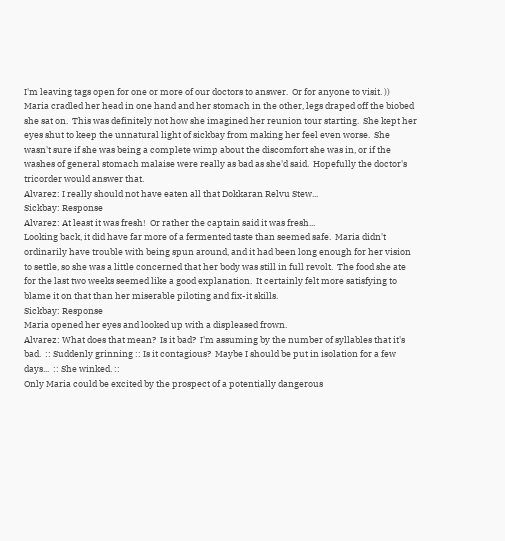I'm leaving tags open for one or more of our doctors to answer.  Or for anyone to visit. ))
Maria cradled her head in one hand and her stomach in the other, legs draped off the biobed she sat on.  This was definitely not how she imagined her reunion tour starting.  She kept her eyes shut to keep the unnatural light of sickbay from making her feel even worse.  She wasn't sure if she was being a complete wimp about the discomfort she was in, or if the washes of general stomach malaise were really as bad as she'd said.  Hopefully the doctor's tricorder would answer that.
Alvarez: I really should not have eaten all that Dokkaran Relvu Stew...
Sickbay: Response
Alvarez: At least it was fresh!  Or rather the captain said it was fresh...
Looking back, it did have far more of a fermented taste than seemed safe.  Maria didn't ordinarily have trouble with being spun around, and it had been long enough for her vision to settle, so she was a little concerned that her body was still in full revolt.  The food she ate for the last two weeks seemed like a good explanation.  It certainly felt more satisfying to blame it on that than her miserable piloting and fix-it skills.
Sickbay: Response
Maria opened her eyes and looked up with a displeased frown.
Alvarez: What does that mean?  Is it bad?  I'm assuming by the number of syllables that it's bad.  :: Suddenly grinning :: Is it contagious?  Maybe I should be put in isolation for a few days...  :: She winked. ::
Only Maria could be excited by the prospect of a potentially dangerous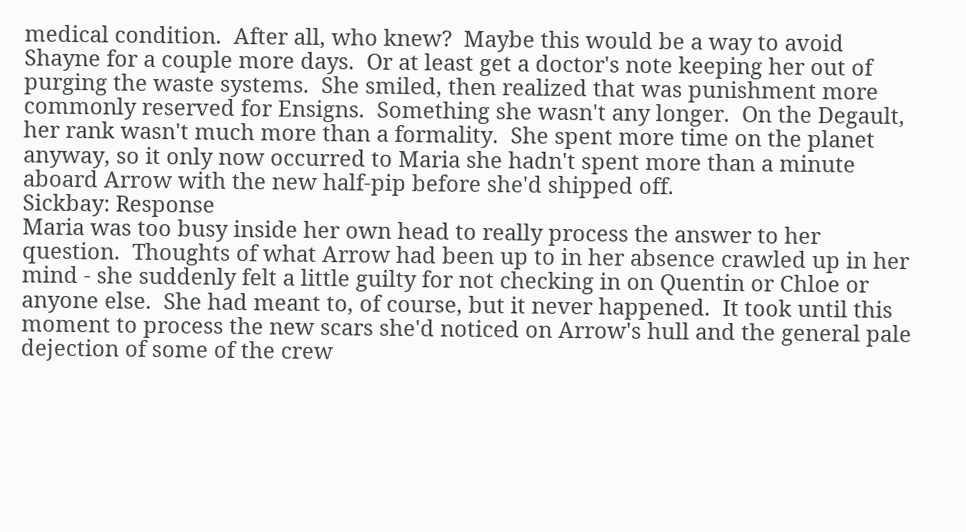medical condition.  After all, who knew?  Maybe this would be a way to avoid Shayne for a couple more days.  Or at least get a doctor's note keeping her out of purging the waste systems.  She smiled, then realized that was punishment more commonly reserved for Ensigns.  Something she wasn't any longer.  On the Degault, her rank wasn't much more than a formality.  She spent more time on the planet anyway, so it only now occurred to Maria she hadn't spent more than a minute aboard Arrow with the new half-pip before she'd shipped off.
Sickbay: Response
Maria was too busy inside her own head to really process the answer to her question.  Thoughts of what Arrow had been up to in her absence crawled up in her mind - she suddenly felt a little guilty for not checking in on Quentin or Chloe or anyone else.  She had meant to, of course, but it never happened.  It took until this moment to process the new scars she'd noticed on Arrow's hull and the general pale dejection of some of the crew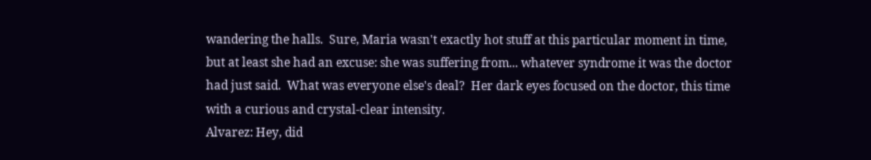wandering the halls.  Sure, Maria wasn't exactly hot stuff at this particular moment in time, but at least she had an excuse: she was suffering from... whatever syndrome it was the doctor had just said.  What was everyone else's deal?  Her dark eyes focused on the doctor, this time with a curious and crystal-clear intensity.
Alvarez: Hey, did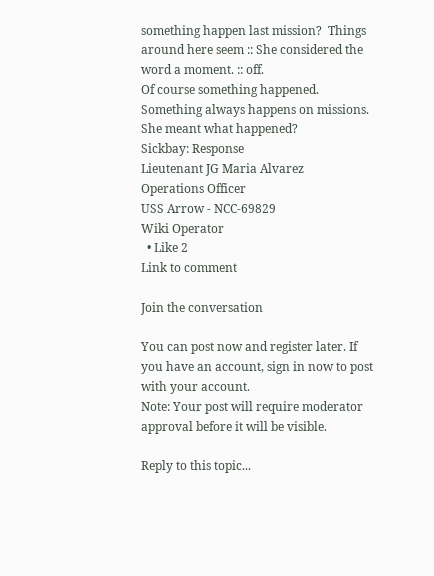something happen last mission?  Things around here seem :: She considered the word a moment. :: off.
Of course something happened.  Something always happens on missions.  She meant what happened?
Sickbay: Response
Lieutenant JG Maria Alvarez
Operations Officer
USS Arrow - NCC-69829
Wiki Operator
  • Like 2
Link to comment

Join the conversation

You can post now and register later. If you have an account, sign in now to post with your account.
Note: Your post will require moderator approval before it will be visible.

Reply to this topic...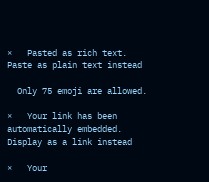×   Pasted as rich text.   Paste as plain text instead

  Only 75 emoji are allowed.

×   Your link has been automatically embedded.   Display as a link instead

×   Your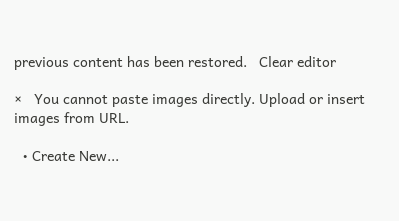previous content has been restored.   Clear editor

×   You cannot paste images directly. Upload or insert images from URL.

  • Create New...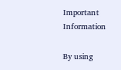Important Information

By using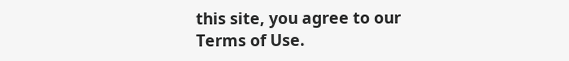this site, you agree to our Terms of Use.